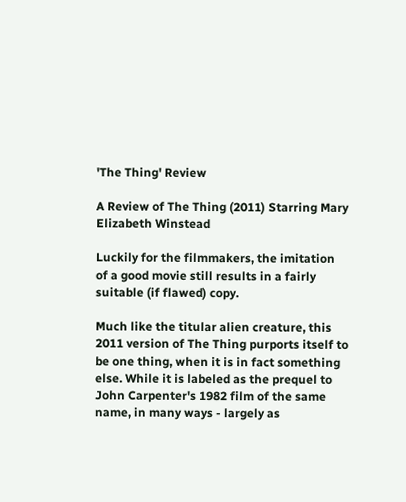'The Thing' Review

A Review of The Thing (2011) Starring Mary Elizabeth Winstead

Luckily for the filmmakers, the imitation of a good movie still results in a fairly suitable (if flawed) copy.

Much like the titular alien creature, this 2011 version of The Thing purports itself to be one thing, when it is in fact something else. While it is labeled as the prequel to John Carpenter's 1982 film of the same name, in many ways - largely as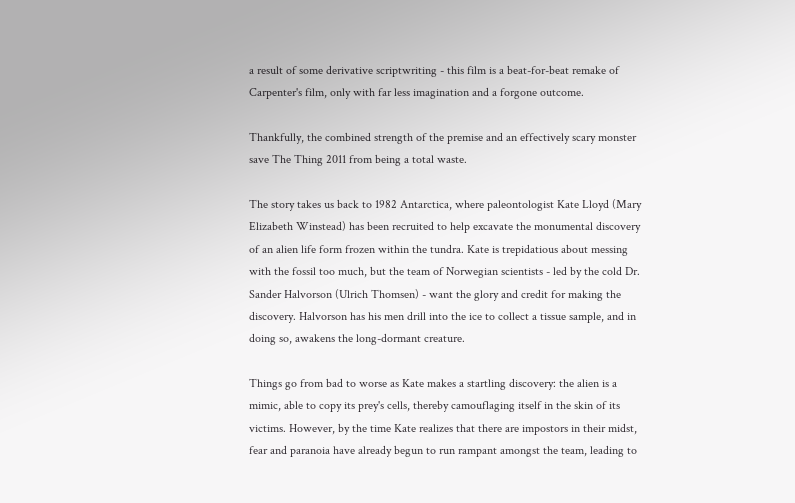a result of some derivative scriptwriting - this film is a beat-for-beat remake of Carpenter's film, only with far less imagination and a forgone outcome.

Thankfully, the combined strength of the premise and an effectively scary monster save The Thing 2011 from being a total waste.

The story takes us back to 1982 Antarctica, where paleontologist Kate Lloyd (Mary Elizabeth Winstead) has been recruited to help excavate the monumental discovery of an alien life form frozen within the tundra. Kate is trepidatious about messing with the fossil too much, but the team of Norwegian scientists - led by the cold Dr. Sander Halvorson (Ulrich Thomsen) - want the glory and credit for making the discovery. Halvorson has his men drill into the ice to collect a tissue sample, and in doing so, awakens the long-dormant creature.

Things go from bad to worse as Kate makes a startling discovery: the alien is a mimic, able to copy its prey's cells, thereby camouflaging itself in the skin of its victims. However, by the time Kate realizes that there are impostors in their midst, fear and paranoia have already begun to run rampant amongst the team, leading to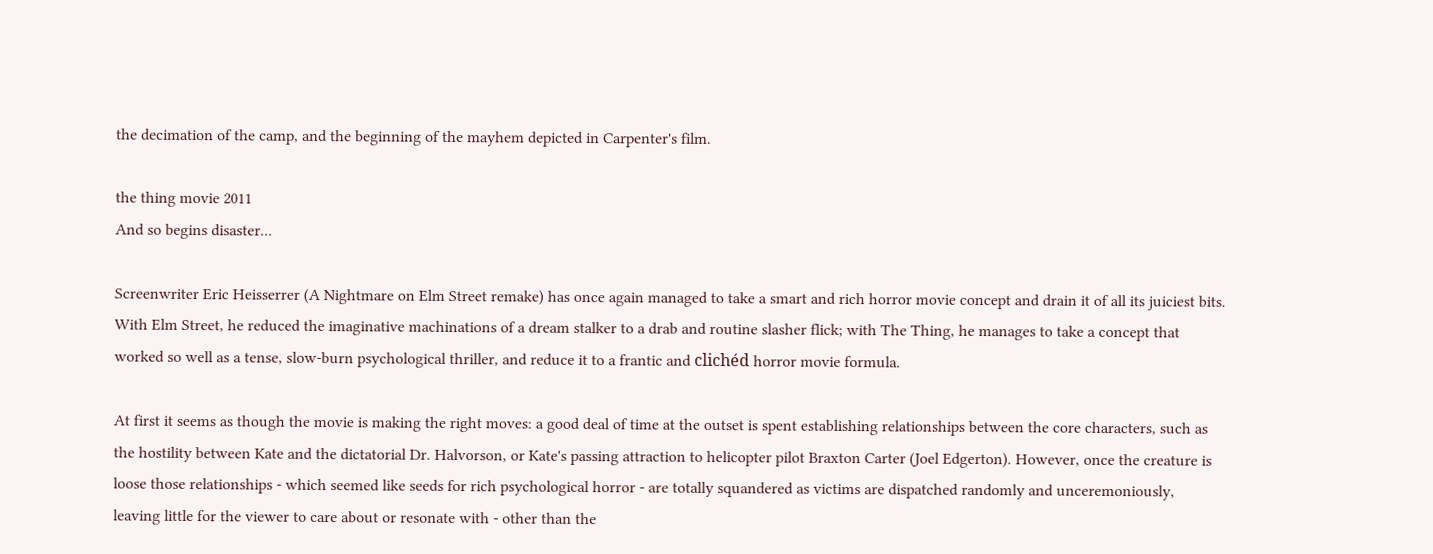the decimation of the camp, and the beginning of the mayhem depicted in Carpenter's film.

the thing movie 2011
And so begins disaster...

Screenwriter Eric Heisserrer (A Nightmare on Elm Street remake) has once again managed to take a smart and rich horror movie concept and drain it of all its juiciest bits. With Elm Street, he reduced the imaginative machinations of a dream stalker to a drab and routine slasher flick; with The Thing, he manages to take a concept that worked so well as a tense, slow-burn psychological thriller, and reduce it to a frantic and clichéd horror movie formula.

At first it seems as though the movie is making the right moves: a good deal of time at the outset is spent establishing relationships between the core characters, such as the hostility between Kate and the dictatorial Dr. Halvorson, or Kate's passing attraction to helicopter pilot Braxton Carter (Joel Edgerton). However, once the creature is loose those relationships - which seemed like seeds for rich psychological horror - are totally squandered as victims are dispatched randomly and unceremoniously, leaving little for the viewer to care about or resonate with - other than the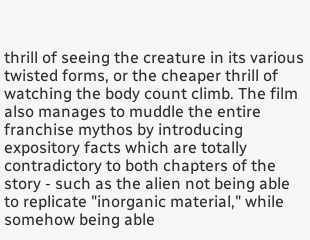thrill of seeing the creature in its various twisted forms, or the cheaper thrill of watching the body count climb. The film also manages to muddle the entire franchise mythos by introducing expository facts which are totally contradictory to both chapters of the story - such as the alien not being able to replicate "inorganic material," while somehow being able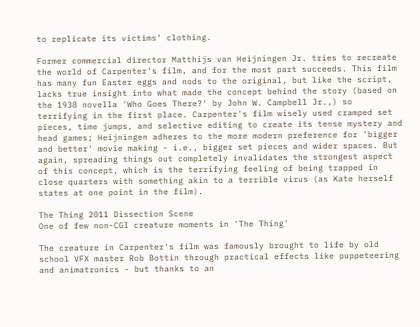to replicate its victims' clothing.

Former commercial director Matthijs van Heijningen Jr. tries to recreate the world of Carpenter's film, and for the most part succeeds. This film has many fun Easter eggs and nods to the original, but like the script, lacks true insight into what made the concept behind the story (based on the 1938 novella 'Who Goes There?' by John W. Campbell Jr.,) so terrifying in the first place. Carpenter's film wisely used cramped set pieces, time jumps, and selective editing to create its tense mystery and head games; Heijningen adheres to the more modern preference for 'bigger and better' movie making - i.e., bigger set pieces and wider spaces. But again, spreading things out completely invalidates the strongest aspect of this concept, which is the terrifying feeling of being trapped in close quarters with something akin to a terrible virus (as Kate herself states at one point in the film).

The Thing 2011 Dissection Scene
One of few non-CGI creature moments in 'The Thing'

The creature in Carpenter's film was famously brought to life by old school VFX master Rob Bottin through practical effects like puppeteering and animatronics - but thanks to an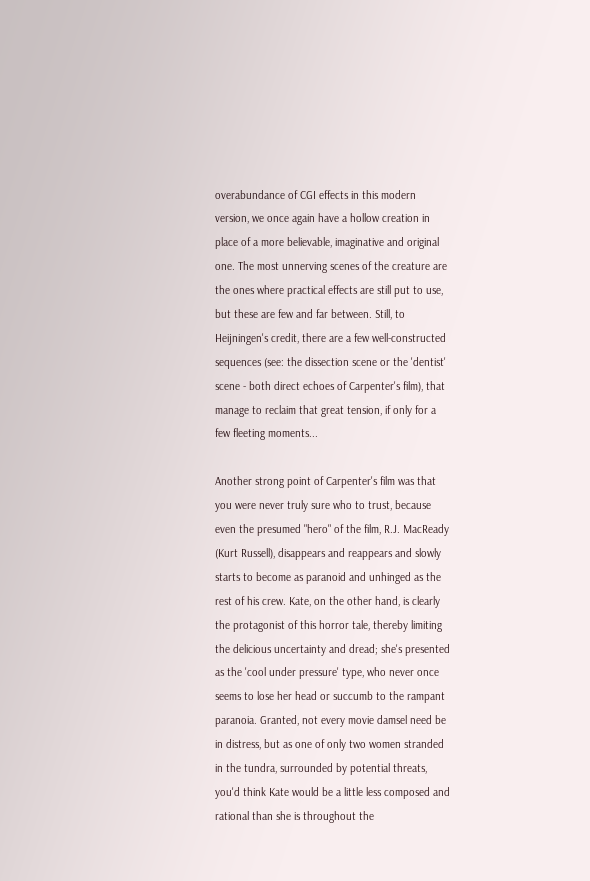overabundance of CGI effects in this modern version, we once again have a hollow creation in place of a more believable, imaginative and original one. The most unnerving scenes of the creature are the ones where practical effects are still put to use, but these are few and far between. Still, to Heijningen's credit, there are a few well-constructed sequences (see: the dissection scene or the 'dentist' scene - both direct echoes of Carpenter's film), that manage to reclaim that great tension, if only for a few fleeting moments...

Another strong point of Carpenter's film was that you were never truly sure who to trust, because even the presumed "hero" of the film, R.J. MacReady (Kurt Russell), disappears and reappears and slowly starts to become as paranoid and unhinged as the rest of his crew. Kate, on the other hand, is clearly the protagonist of this horror tale, thereby limiting the delicious uncertainty and dread; she's presented as the 'cool under pressure' type, who never once seems to lose her head or succumb to the rampant paranoia. Granted, not every movie damsel need be in distress, but as one of only two women stranded in the tundra, surrounded by potential threats, you'd think Kate would be a little less composed and rational than she is throughout the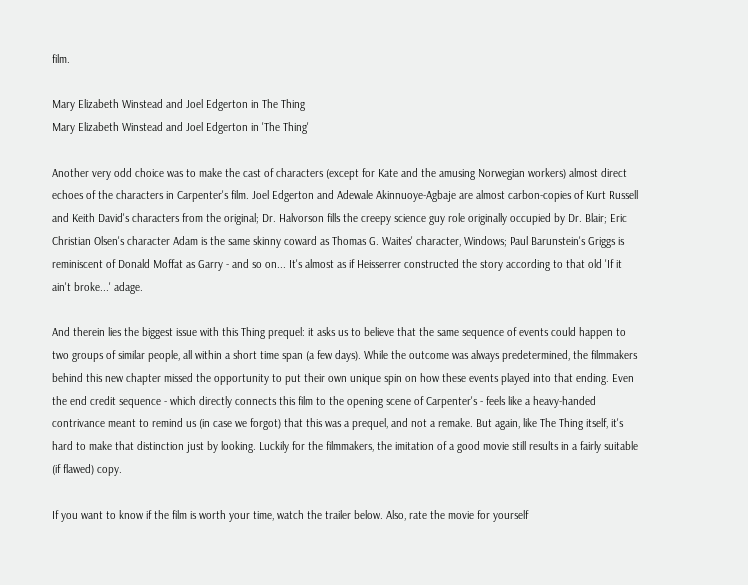film.

Mary Elizabeth Winstead and Joel Edgerton in The Thing
Mary Elizabeth Winstead and Joel Edgerton in 'The Thing'

Another very odd choice was to make the cast of characters (except for Kate and the amusing Norwegian workers) almost direct echoes of the characters in Carpenter's film. Joel Edgerton and Adewale Akinnuoye-Agbaje are almost carbon-copies of Kurt Russell and Keith David's characters from the original; Dr. Halvorson fills the creepy science guy role originally occupied by Dr. Blair; Eric Christian Olsen's character Adam is the same skinny coward as Thomas G. Waites' character, Windows; Paul Barunstein's Griggs is reminiscent of Donald Moffat as Garry - and so on... It's almost as if Heisserrer constructed the story according to that old 'If it ain't broke...' adage.

And therein lies the biggest issue with this Thing prequel: it asks us to believe that the same sequence of events could happen to two groups of similar people, all within a short time span (a few days). While the outcome was always predetermined, the filmmakers behind this new chapter missed the opportunity to put their own unique spin on how these events played into that ending. Even the end credit sequence - which directly connects this film to the opening scene of Carpenter's - feels like a heavy-handed contrivance meant to remind us (in case we forgot) that this was a prequel, and not a remake. But again, like The Thing itself, it's hard to make that distinction just by looking. Luckily for the filmmakers, the imitation of a good movie still results in a fairly suitable (if flawed) copy.

If you want to know if the film is worth your time, watch the trailer below. Also, rate the movie for yourself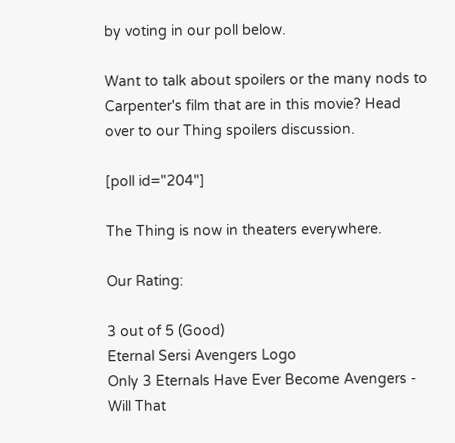by voting in our poll below.

Want to talk about spoilers or the many nods to Carpenter's film that are in this movie? Head over to our Thing spoilers discussion.

[poll id="204"]

The Thing is now in theaters everywhere.

Our Rating:

3 out of 5 (Good)
Eternal Sersi Avengers Logo
Only 3 Eternals Have Ever Become Avengers - Will That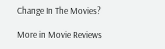Change In The Movies?

More in Movie Reviews